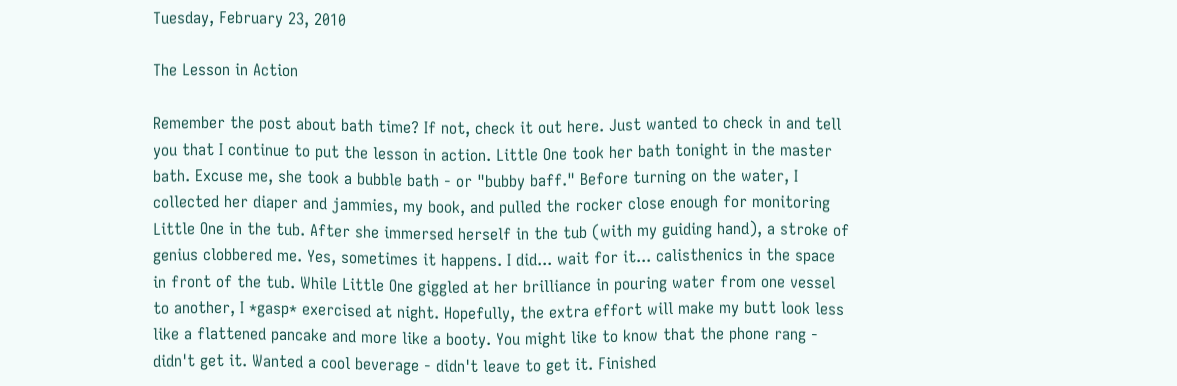Tuesday, February 23, 2010

The Lesson in Action

Remember the post about bath time? If not, check it out here. Just wanted to check in and tell you that I continue to put the lesson in action. Little One took her bath tonight in the master bath. Excuse me, she took a bubble bath - or "bubby baff." Before turning on the water, I collected her diaper and jammies, my book, and pulled the rocker close enough for monitoring Little One in the tub. After she immersed herself in the tub (with my guiding hand), a stroke of genius clobbered me. Yes, sometimes it happens. I did... wait for it... calisthenics in the space in front of the tub. While Little One giggled at her brilliance in pouring water from one vessel to another, I *gasp* exercised at night. Hopefully, the extra effort will make my butt look less like a flattened pancake and more like a booty. You might like to know that the phone rang - didn't get it. Wanted a cool beverage - didn't leave to get it. Finished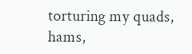torturing my quads, hams,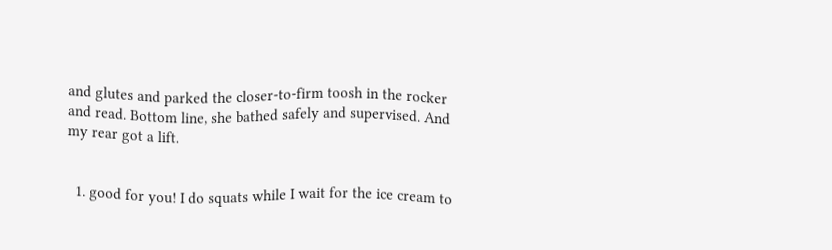and glutes and parked the closer-to-firm toosh in the rocker and read. Bottom line, she bathed safely and supervised. And my rear got a lift.


  1. good for you! I do squats while I wait for the ice cream to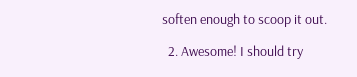soften enough to scoop it out.

  2. Awesome! I should try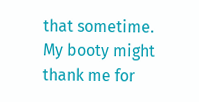that sometime. My booty might thank me for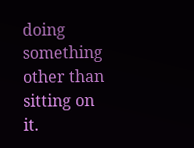doing something other than sitting on it.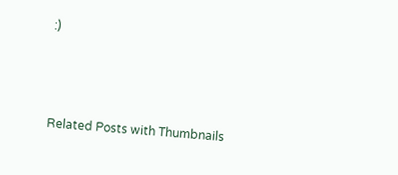:)



Related Posts with Thumbnails